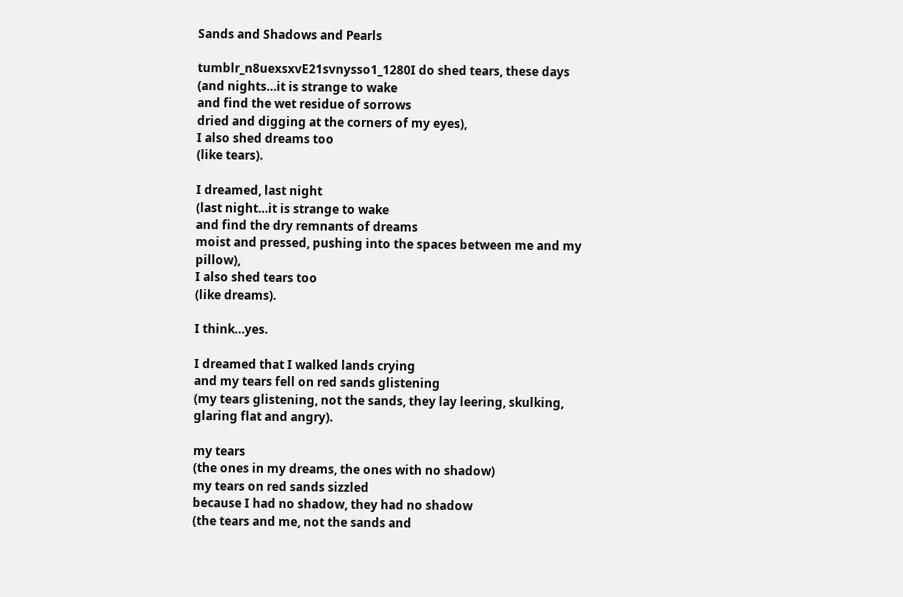Sands and Shadows and Pearls

tumblr_n8uexsxvE21svnysso1_1280I do shed tears, these days
(and nights…it is strange to wake
and find the wet residue of sorrows
dried and digging at the corners of my eyes),
I also shed dreams too
(like tears).

I dreamed, last night
(last night…it is strange to wake
and find the dry remnants of dreams
moist and pressed, pushing into the spaces between me and my pillow),
I also shed tears too
(like dreams).

I think…yes.

I dreamed that I walked lands crying
and my tears fell on red sands glistening
(my tears glistening, not the sands, they lay leering, skulking, glaring flat and angry).

my tears
(the ones in my dreams, the ones with no shadow)
my tears on red sands sizzled
because I had no shadow, they had no shadow
(the tears and me, not the sands and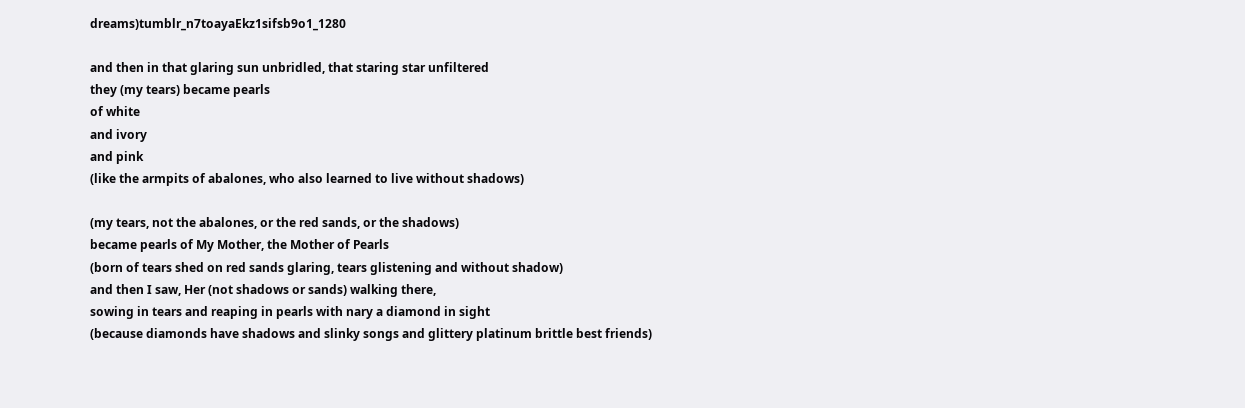dreams)tumblr_n7toayaEkz1sifsb9o1_1280

and then in that glaring sun unbridled, that staring star unfiltered
they (my tears) became pearls
of white
and ivory
and pink
(like the armpits of abalones, who also learned to live without shadows)

(my tears, not the abalones, or the red sands, or the shadows)
became pearls of My Mother, the Mother of Pearls
(born of tears shed on red sands glaring, tears glistening and without shadow)
and then I saw, Her (not shadows or sands) walking there,
sowing in tears and reaping in pearls with nary a diamond in sight
(because diamonds have shadows and slinky songs and glittery platinum brittle best friends)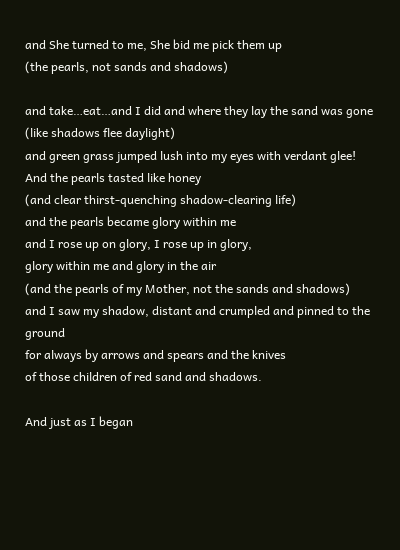and She turned to me, She bid me pick them up
(the pearls, not sands and shadows)

and take…eat…and I did and where they lay the sand was gone
(like shadows flee daylight)
and green grass jumped lush into my eyes with verdant glee!
And the pearls tasted like honey
(and clear thirst-quenching shadow-clearing life)
and the pearls became glory within me
and I rose up on glory, I rose up in glory,
glory within me and glory in the air
(and the pearls of my Mother, not the sands and shadows)
and I saw my shadow, distant and crumpled and pinned to the ground
for always by arrows and spears and the knives
of those children of red sand and shadows.

And just as I began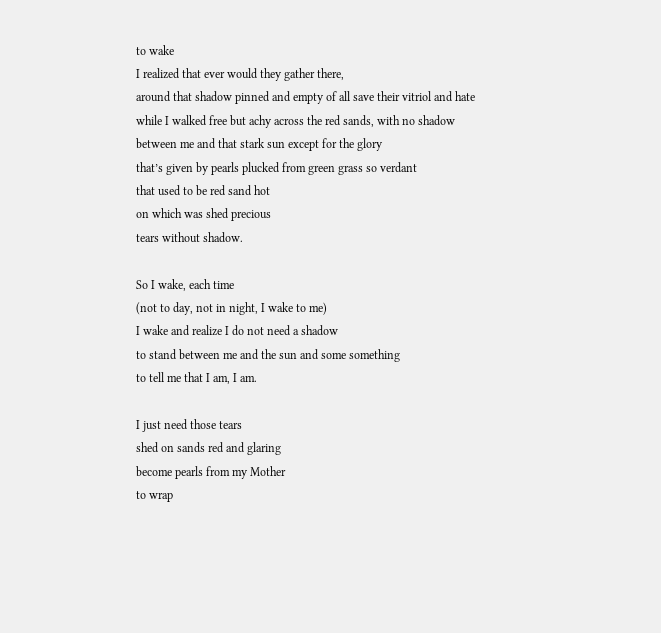to wake
I realized that ever would they gather there,
around that shadow pinned and empty of all save their vitriol and hate
while I walked free but achy across the red sands, with no shadow
between me and that stark sun except for the glory
that’s given by pearls plucked from green grass so verdant
that used to be red sand hot
on which was shed precious
tears without shadow.

So I wake, each time
(not to day, not in night, I wake to me)
I wake and realize I do not need a shadow
to stand between me and the sun and some something
to tell me that I am, I am.

I just need those tears
shed on sands red and glaring
become pearls from my Mother
to wrap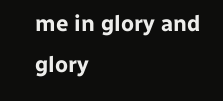me in glory and glory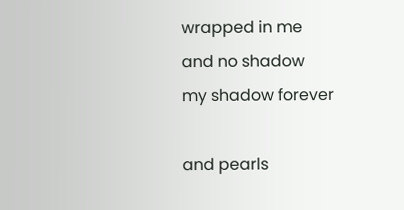wrapped in me
and no shadow
my shadow forever

and pearls